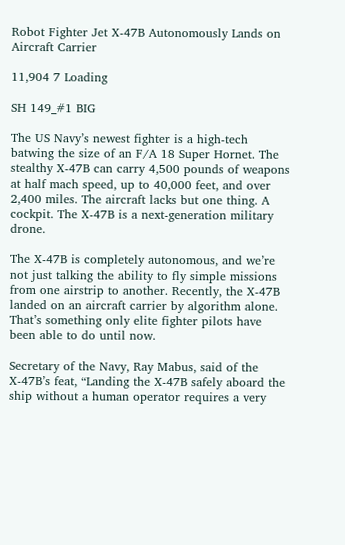Robot Fighter Jet X-47B Autonomously Lands on Aircraft Carrier

11,904 7 Loading

SH 149_#1 BIG

The US Navy’s newest fighter is a high-tech batwing the size of an F/A 18 Super Hornet. The stealthy X-47B can carry 4,500 pounds of weapons at half mach speed, up to 40,000 feet, and over 2,400 miles. The aircraft lacks but one thing. A cockpit. The X-47B is a next-generation military drone.

The X-47B is completely autonomous, and we’re not just talking the ability to fly simple missions from one airstrip to another. Recently, the X-47B landed on an aircraft carrier by algorithm alone. That’s something only elite fighter pilots have been able to do until now.

Secretary of the Navy, Ray Mabus, said of the X-47B’s feat, “Landing the X-47B safely aboard the ship without a human operator requires a very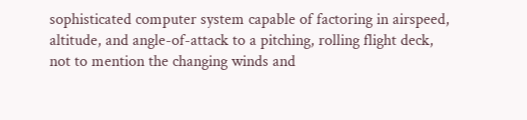sophisticated computer system capable of factoring in airspeed, altitude, and angle-of-attack to a pitching, rolling flight deck, not to mention the changing winds and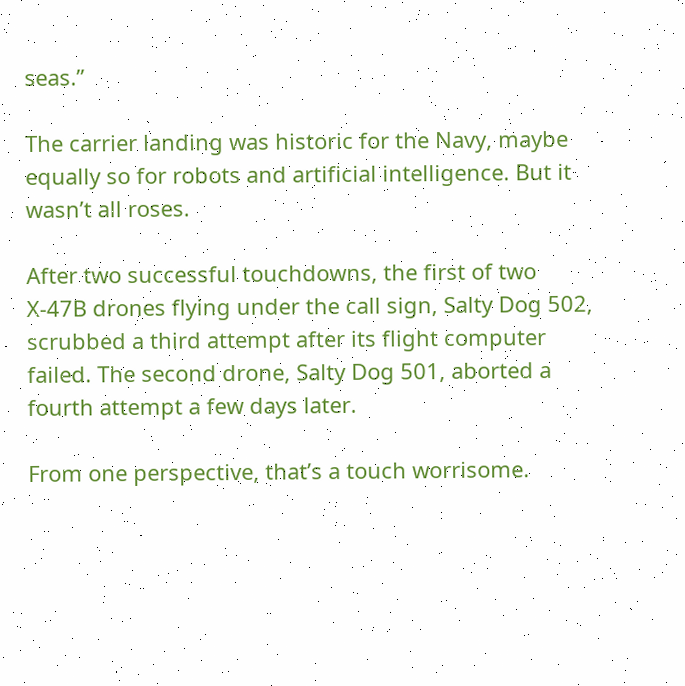seas.”

The carrier landing was historic for the Navy, maybe equally so for robots and artificial intelligence. But it wasn’t all roses.

After two successful touchdowns, the first of two X-47B drones flying under the call sign, Salty Dog 502, scrubbed a third attempt after its flight computer failed. The second drone, Salty Dog 501, aborted a fourth attempt a few days later.

From one perspective, that’s a touch worrisome.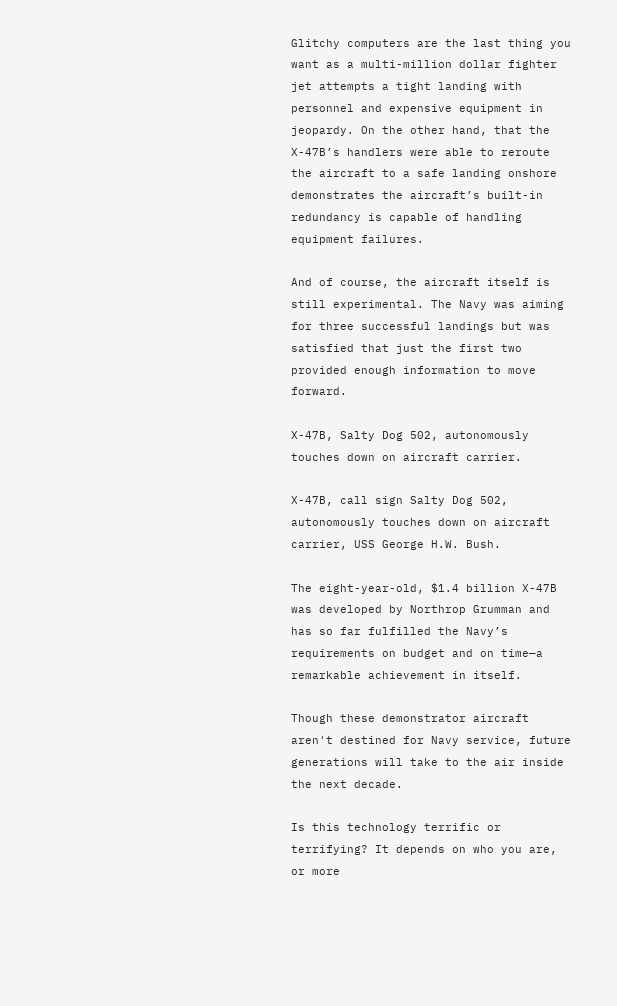Glitchy computers are the last thing you want as a multi-million dollar fighter jet attempts a tight landing with personnel and expensive equipment in jeopardy. On the other hand, that the X-47B’s handlers were able to reroute the aircraft to a safe landing onshore demonstrates the aircraft’s built-in redundancy is capable of handling equipment failures.

And of course, the aircraft itself is still experimental. The Navy was aiming for three successful landings but was satisfied that just the first two provided enough information to move forward.

X-47B, Salty Dog 502, autonomously touches down on aircraft carrier.

X-47B, call sign Salty Dog 502, autonomously touches down on aircraft carrier, USS George H.W. Bush.

The eight-year-old, $1.4 billion X-47B was developed by Northrop Grumman and has so far fulfilled the Navy’s requirements on budget and on time—a remarkable achievement in itself.

Though these demonstrator aircraft aren't destined for Navy service, future generations will take to the air inside the next decade.

Is this technology terrific or terrifying? It depends on who you are, or more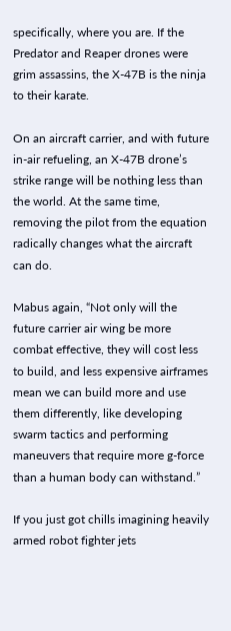specifically, where you are. If the Predator and Reaper drones were grim assassins, the X-47B is the ninja to their karate.

On an aircraft carrier, and with future in-air refueling, an X-47B drone’s strike range will be nothing less than the world. At the same time, removing the pilot from the equation radically changes what the aircraft can do.

Mabus again, “Not only will the future carrier air wing be more combat effective, they will cost less to build, and less expensive airframes mean we can build more and use them differently, like developing swarm tactics and performing maneuvers that require more g-force than a human body can withstand.”

If you just got chills imagining heavily armed robot fighter jets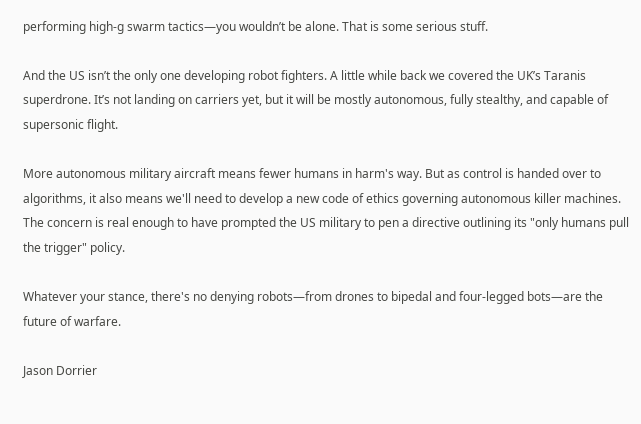performing high-g swarm tactics—you wouldn’t be alone. That is some serious stuff.

And the US isn’t the only one developing robot fighters. A little while back we covered the UK’s Taranis superdrone. It’s not landing on carriers yet, but it will be mostly autonomous, fully stealthy, and capable of supersonic flight.

More autonomous military aircraft means fewer humans in harm's way. But as control is handed over to algorithms, it also means we'll need to develop a new code of ethics governing autonomous killer machines. The concern is real enough to have prompted the US military to pen a directive outlining its "only humans pull the trigger" policy.

Whatever your stance, there's no denying robots—from drones to bipedal and four-legged bots—are the future of warfare.

Jason Dorrier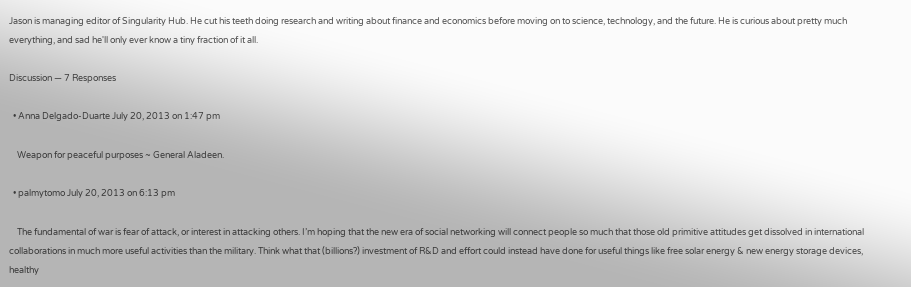Jason is managing editor of Singularity Hub. He cut his teeth doing research and writing about finance and economics before moving on to science, technology, and the future. He is curious about pretty much everything, and sad he'll only ever know a tiny fraction of it all.

Discussion — 7 Responses

  • Anna Delgado-Duarte July 20, 2013 on 1:47 pm

    Weapon for peaceful purposes ~ General Aladeen.

  • palmytomo July 20, 2013 on 6:13 pm

    The fundamental of war is fear of attack, or interest in attacking others. I’m hoping that the new era of social networking will connect people so much that those old primitive attitudes get dissolved in international collaborations in much more useful activities than the military. Think what that (billions?) investment of R&D and effort could instead have done for useful things like free solar energy & new energy storage devices, healthy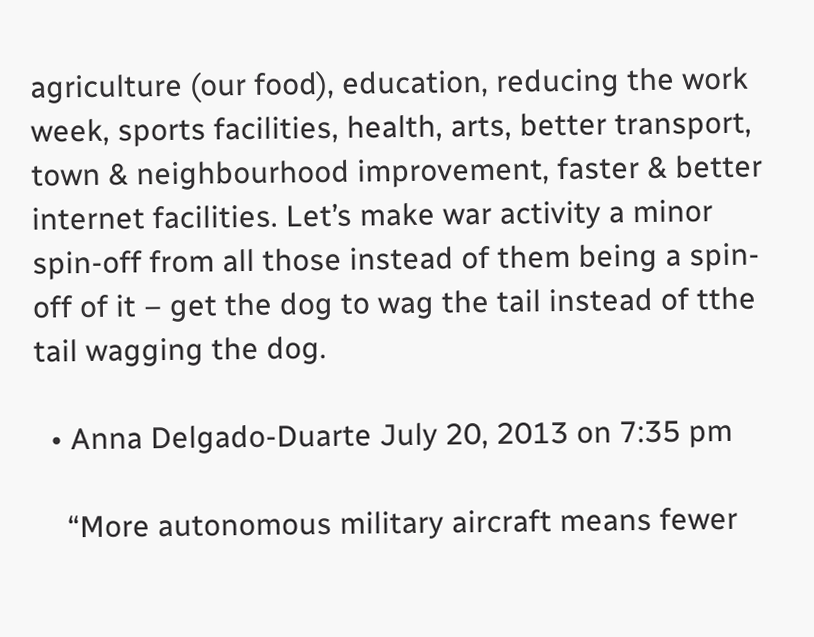agriculture (our food), education, reducing the work week, sports facilities, health, arts, better transport, town & neighbourhood improvement, faster & better internet facilities. Let’s make war activity a minor spin-off from all those instead of them being a spin-off of it – get the dog to wag the tail instead of tthe tail wagging the dog.

  • Anna Delgado-Duarte July 20, 2013 on 7:35 pm

    “More autonomous military aircraft means fewer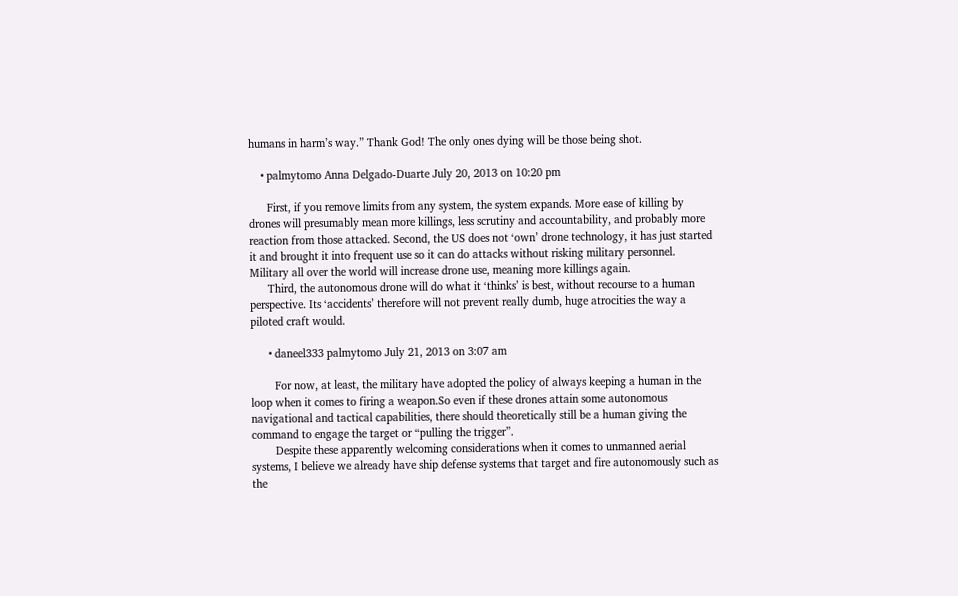humans in harm’s way.” Thank God! The only ones dying will be those being shot.

    • palmytomo Anna Delgado-Duarte July 20, 2013 on 10:20 pm

      First, if you remove limits from any system, the system expands. More ease of killing by drones will presumably mean more killings, less scrutiny and accountability, and probably more reaction from those attacked. Second, the US does not ‘own’ drone technology, it has just started it and brought it into frequent use so it can do attacks without risking military personnel. Military all over the world will increase drone use, meaning more killings again.
      Third, the autonomous drone will do what it ‘thinks’ is best, without recourse to a human perspective. Its ‘accidents’ therefore will not prevent really dumb, huge atrocities the way a piloted craft would.

      • daneel333 palmytomo July 21, 2013 on 3:07 am

        For now, at least, the military have adopted the policy of always keeping a human in the loop when it comes to firing a weapon.So even if these drones attain some autonomous navigational and tactical capabilities, there should theoretically still be a human giving the command to engage the target or “pulling the trigger”.
        Despite these apparently welcoming considerations when it comes to unmanned aerial systems, I believe we already have ship defense systems that target and fire autonomously such as the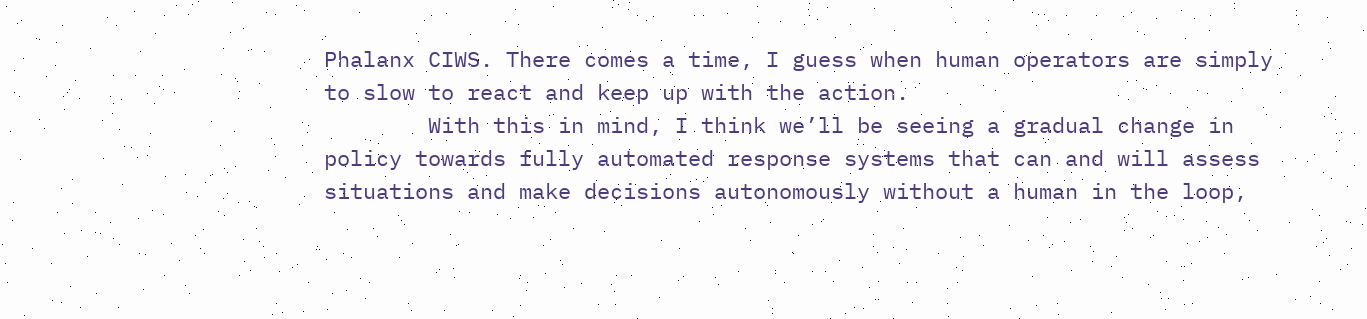Phalanx CIWS. There comes a time, I guess when human operators are simply to slow to react and keep up with the action.
        With this in mind, I think we’ll be seeing a gradual change in policy towards fully automated response systems that can and will assess situations and make decisions autonomously without a human in the loop,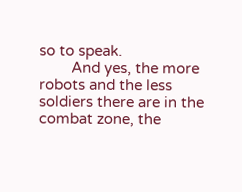so to speak.
        And yes, the more robots and the less soldiers there are in the combat zone, the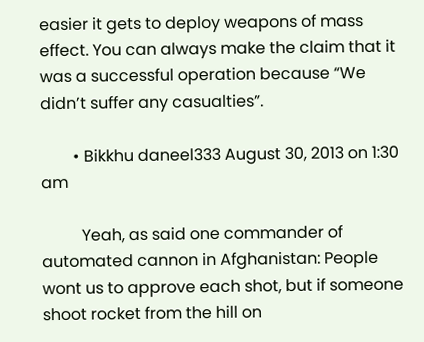easier it gets to deploy weapons of mass effect. You can always make the claim that it was a successful operation because “We didn’t suffer any casualties”.

        • Bikkhu daneel333 August 30, 2013 on 1:30 am

          Yeah, as said one commander of automated cannon in Afghanistan: People wont us to approve each shot, but if someone shoot rocket from the hill on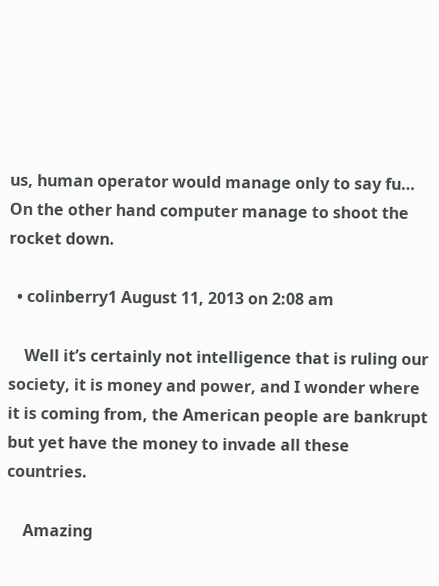us, human operator would manage only to say fu… On the other hand computer manage to shoot the rocket down.

  • colinberry1 August 11, 2013 on 2:08 am

    Well it’s certainly not intelligence that is ruling our society, it is money and power, and I wonder where it is coming from, the American people are bankrupt but yet have the money to invade all these countries.

    Amazing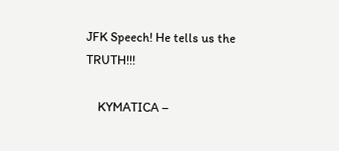JFK Speech! He tells us the TRUTH!!!

    KYMATICA –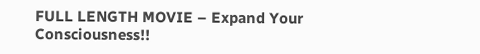FULL LENGTH MOVIE – Expand Your Consciousness!!